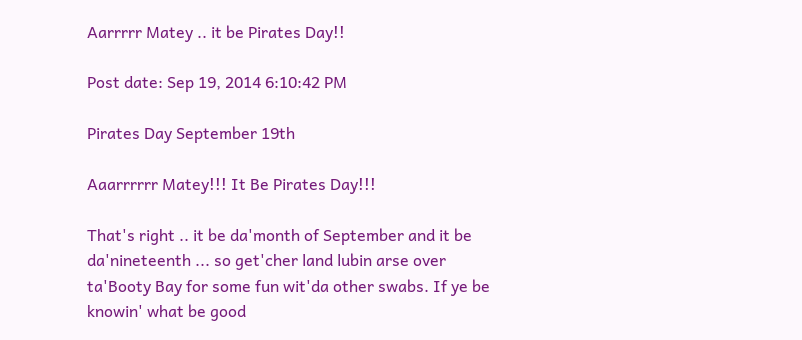Aarrrrr Matey .. it be Pirates Day!!

Post date: Sep 19, 2014 6:10:42 PM

Pirates Day September 19th

Aaarrrrrr Matey!!! It Be Pirates Day!!!

That's right .. it be da'month of September and it be da'nineteenth ... so get'cher land lubin arse over ta'Booty Bay for some fun wit'da other swabs. If ye be knowin' what be good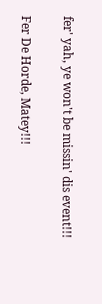fer' yah, ye won't be missin' dis event!!!

Fer De Horde, Matey!!!